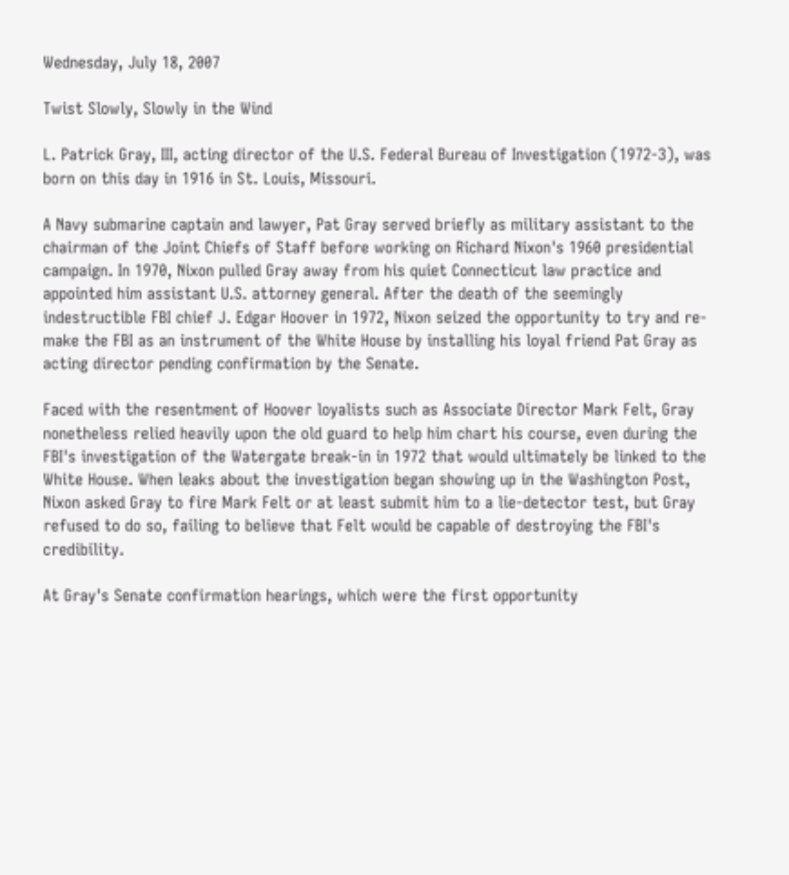Wednesday, July 18, 2007

Twist Slowly, Slowly in the Wind

L. Patrick Gray, III, acting director of the U.S. Federal Bureau of Investigation (1972-3), was born on this day in 1916 in St. Louis, Missouri.

A Navy submarine captain and lawyer, Pat Gray served briefly as military assistant to the chairman of the Joint Chiefs of Staff before working on Richard Nixon's 1960 presidential campaign. In 1970, Nixon pulled Gray away from his quiet Connecticut law practice and appointed him assistant U.S. attorney general. After the death of the seemingly indestructible FBI chief J. Edgar Hoover in 1972, Nixon seized the opportunity to try and re-make the FBI as an instrument of the White House by installing his loyal friend Pat Gray as acting director pending confirmation by the Senate.

Faced with the resentment of Hoover loyalists such as Associate Director Mark Felt, Gray nonetheless relied heavily upon the old guard to help him chart his course, even during the FBI's investigation of the Watergate break-in in 1972 that would ultimately be linked to the White House. When leaks about the investigation began showing up in the Washington Post, Nixon asked Gray to fire Mark Felt or at least submit him to a lie-detector test, but Gray refused to do so, failing to believe that Felt would be capable of destroying the FBI's credibility.

At Gray's Senate confirmation hearings, which were the first opportunity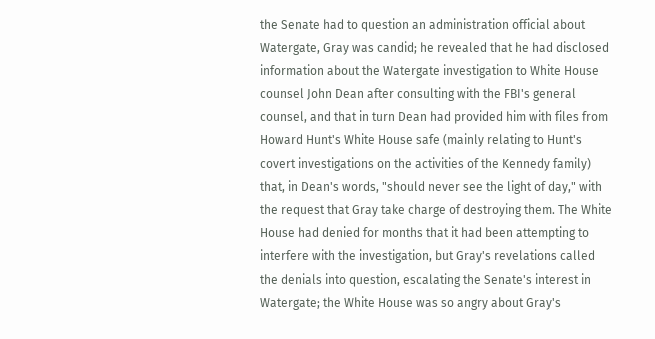the Senate had to question an administration official about Watergate, Gray was candid; he revealed that he had disclosed information about the Watergate investigation to White House counsel John Dean after consulting with the FBI's general counsel, and that in turn Dean had provided him with files from Howard Hunt's White House safe (mainly relating to Hunt's covert investigations on the activities of the Kennedy family) that, in Dean's words, "should never see the light of day," with the request that Gray take charge of destroying them. The White House had denied for months that it had been attempting to interfere with the investigation, but Gray's revelations called the denials into question, escalating the Senate's interest in Watergate; the White House was so angry about Gray's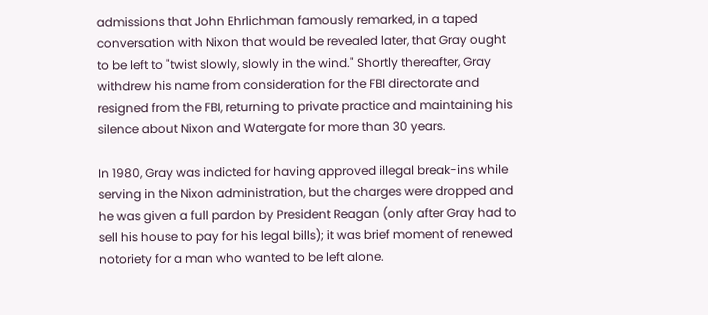admissions that John Ehrlichman famously remarked, in a taped conversation with Nixon that would be revealed later, that Gray ought to be left to "twist slowly, slowly in the wind." Shortly thereafter, Gray withdrew his name from consideration for the FBI directorate and resigned from the FBI, returning to private practice and maintaining his silence about Nixon and Watergate for more than 30 years.

In 1980, Gray was indicted for having approved illegal break-ins while serving in the Nixon administration, but the charges were dropped and he was given a full pardon by President Reagan (only after Gray had to sell his house to pay for his legal bills); it was brief moment of renewed notoriety for a man who wanted to be left alone.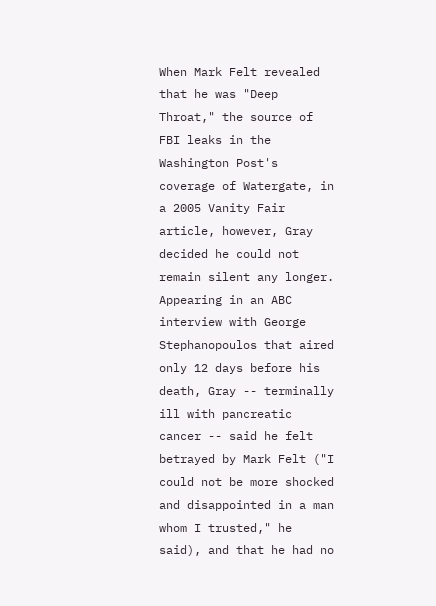When Mark Felt revealed that he was "Deep Throat," the source of FBI leaks in the Washington Post's coverage of Watergate, in a 2005 Vanity Fair article, however, Gray decided he could not remain silent any longer. Appearing in an ABC interview with George Stephanopoulos that aired only 12 days before his death, Gray -- terminally ill with pancreatic cancer -- said he felt betrayed by Mark Felt ("I could not be more shocked and disappointed in a man whom I trusted," he said), and that he had no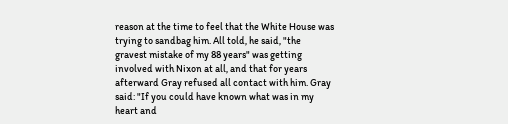reason at the time to feel that the White House was trying to sandbag him. All told, he said, "the gravest mistake of my 88 years" was getting involved with Nixon at all, and that for years afterward Gray refused all contact with him. Gray said: "If you could have known what was in my heart and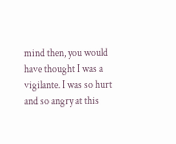mind then, you would have thought I was a vigilante. I was so hurt and so angry at this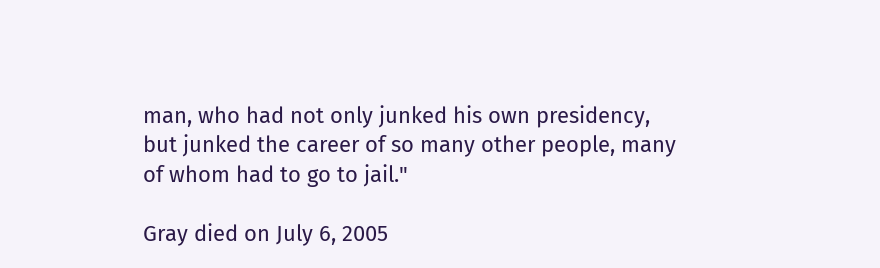man, who had not only junked his own presidency, but junked the career of so many other people, many of whom had to go to jail."

Gray died on July 6, 2005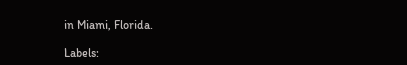in Miami, Florida.

Labels: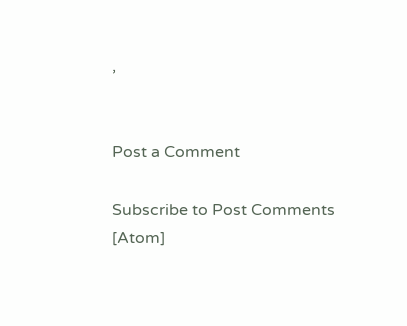,


Post a Comment

Subscribe to Post Comments [Atom]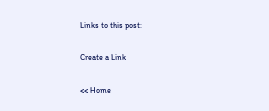Links to this post:

Create a Link

<< Home